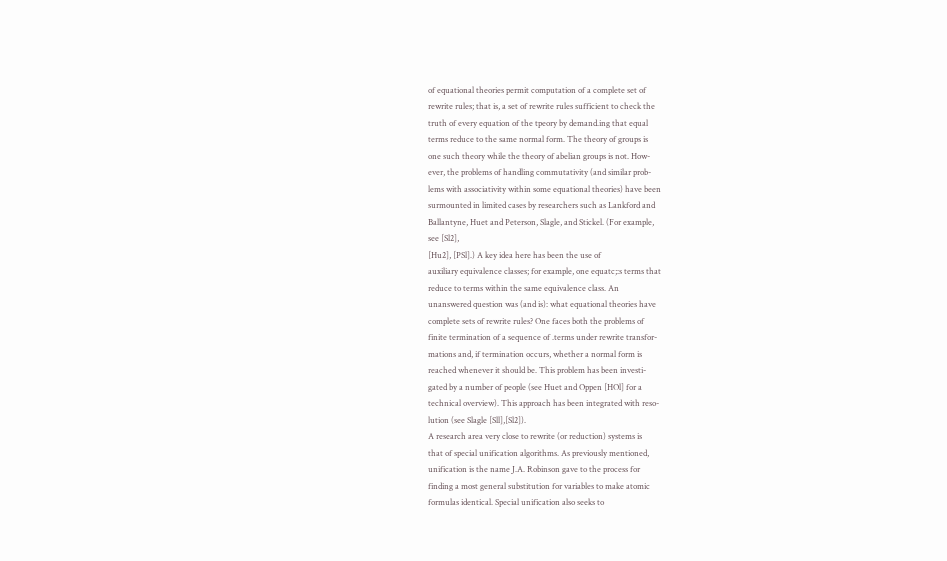of equational theories permit computation of a complete set of
rewrite rules; that is, a set of rewrite rules sufficient to check the
truth of every equation of the tpeory by demand.ing that equal
terms reduce to the same normal form. The theory of groups is
one such theory while the theory of abelian groups is not. How-
ever, the problems of handling commutativity (and similar prob-
lems with associativity within some equational theories) have been
surmounted in limited cases by researchers such as Lankford and
Ballantyne, Huet and Peterson, Slagle, and Stickel. (For example,
see [Sl2],
[Hu2], [PSl].) A key idea here has been the use of
auxiliary equivalence classes; for example, one equatc;:s terms that
reduce to terms within the same equivalence class. An
unanswered question was (and is): what equational theories have
complete sets of rewrite rules? One faces both the problems of
finite termination of a sequence of .terms under rewrite transfor-
mations and, if termination occurs, whether a normal form is
reached whenever it should be. This problem has been investi-
gated by a number of people (see Huet and Oppen [HOl] for a
technical overview). This approach has been integrated with reso-
lution (see Slagle [Sll],[Sl2]).
A research area very close to rewrite (or reduction) systems is
that of special unification algorithms. As previously mentioned,
unification is the name J.A. Robinson gave to the process for
finding a most general substitution for variables to make atomic
formulas identical. Special unification also seeks to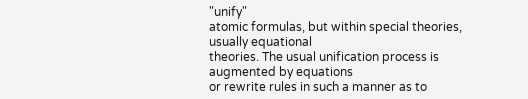"unify"
atomic formulas, but within special theories, usually equational
theories. The usual unification process is augmented by equations
or rewrite rules in such a manner as to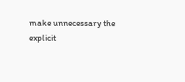make unnecessary the
explicit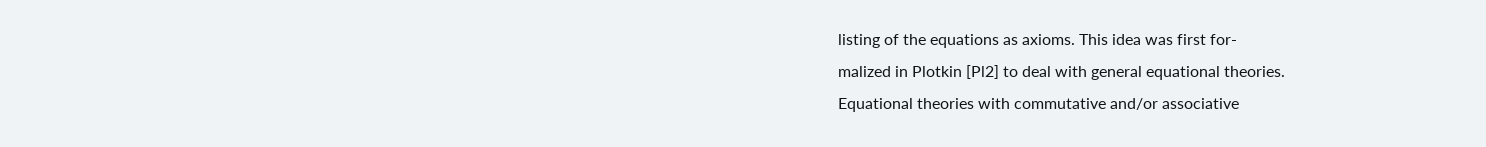listing of the equations as axioms. This idea was first for-
malized in Plotkin [Pl2] to deal with general equational theories.
Equational theories with commutative and/or associative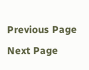Previous Page Next Page